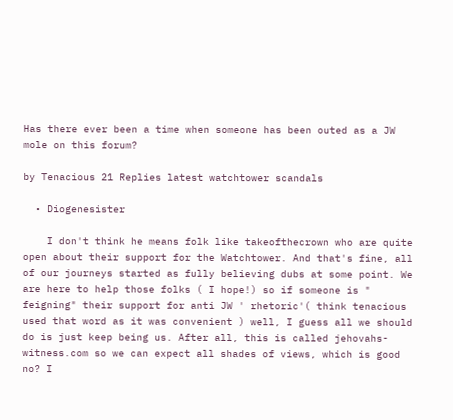Has there ever been a time when someone has been outed as a JW mole on this forum?

by Tenacious 21 Replies latest watchtower scandals

  • Diogenesister

    I don't think he means folk like takeofthecrown who are quite open about their support for the Watchtower. And that's fine, all of our journeys started as fully believing dubs at some point. We are here to help those folks ( I hope!) so if someone is " feigning" their support for anti JW ' rhetoric'( think tenacious used that word as it was convenient ) well, I guess all we should do is just keep being us. After all, this is called jehovahs-witness.com so we can expect all shades of views, which is good no? I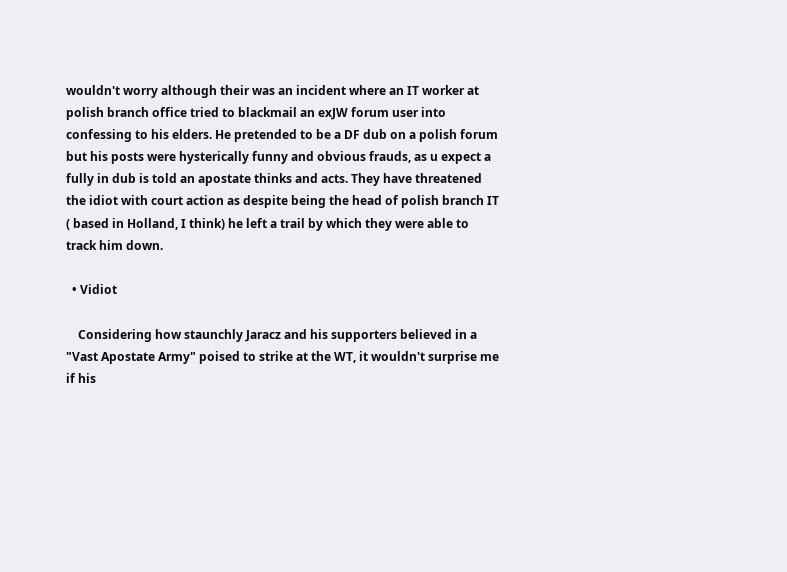wouldn't worry although their was an incident where an IT worker at polish branch office tried to blackmail an exJW forum user into confessing to his elders. He pretended to be a DF dub on a polish forum but his posts were hysterically funny and obvious frauds, as u expect a fully in dub is told an apostate thinks and acts. They have threatened the idiot with court action as despite being the head of polish branch IT ( based in Holland, I think) he left a trail by which they were able to track him down.

  • Vidiot

    Considering how staunchly Jaracz and his supporters believed in a "Vast Apostate Army" poised to strike at the WT, it wouldn't surprise me if his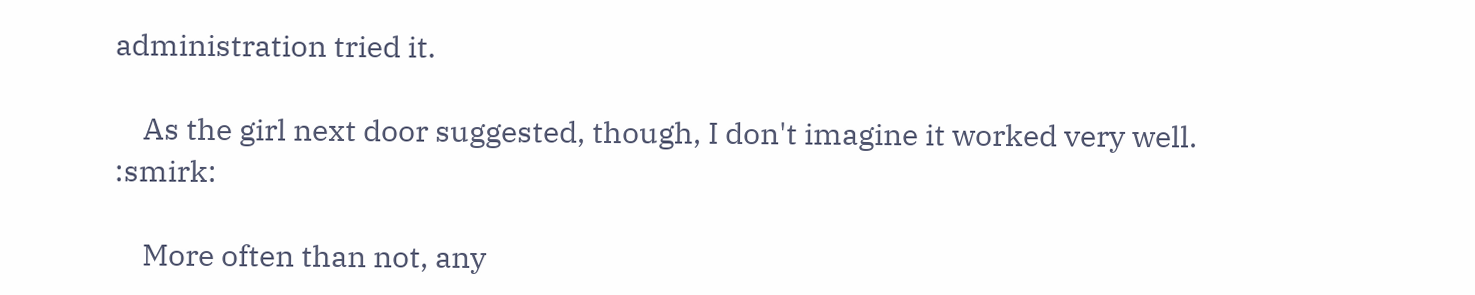administration tried it.

    As the girl next door suggested, though, I don't imagine it worked very well. :smirk:

    More often than not, any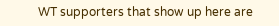WT supporters that show up here are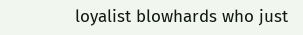loyalist blowhards who just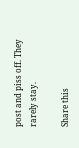post and piss off. They rarely stay.

Share this